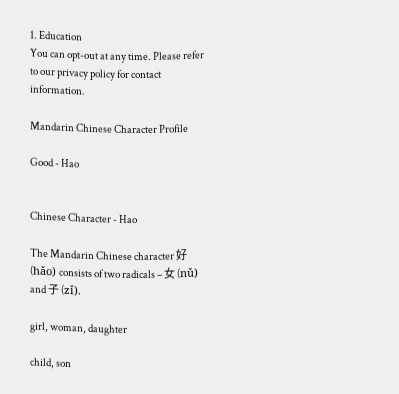1. Education
You can opt-out at any time. Please refer to our privacy policy for contact information.

Mandarin Chinese Character Profile

Good - Hao


Chinese Character - Hao

The Mandarin Chinese character 好 (hǎo) consists of two radicals – 女 (nǔ) and 子 (zǐ).

girl, woman, daughter

child, son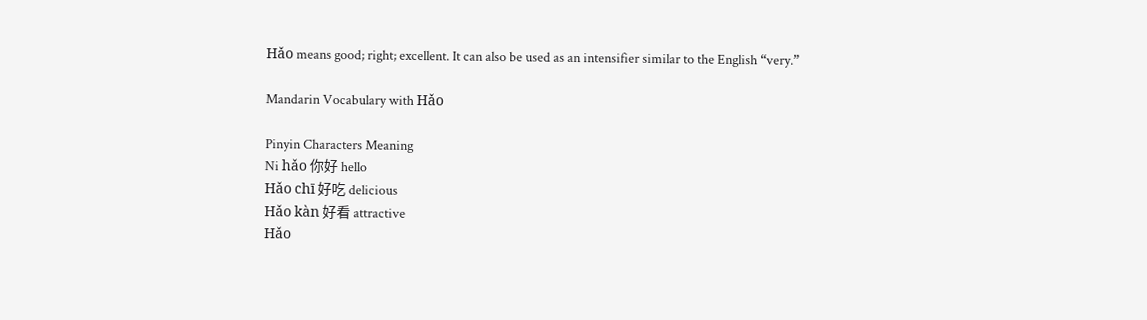Hǎo means good; right; excellent. It can also be used as an intensifier similar to the English “very.”

Mandarin Vocabulary with Hǎo

Pinyin Characters Meaning
Ni hǎo 你好 hello
Hǎo chī 好吃 delicious
Hǎo kàn 好看 attractive
Hǎo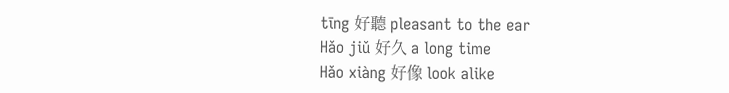tīng 好聽 pleasant to the ear
Hǎo jiǔ 好久 a long time
Hǎo xiàng 好像 look alike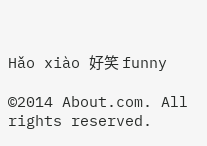Hǎo xiào 好笑 funny

©2014 About.com. All rights reserved.